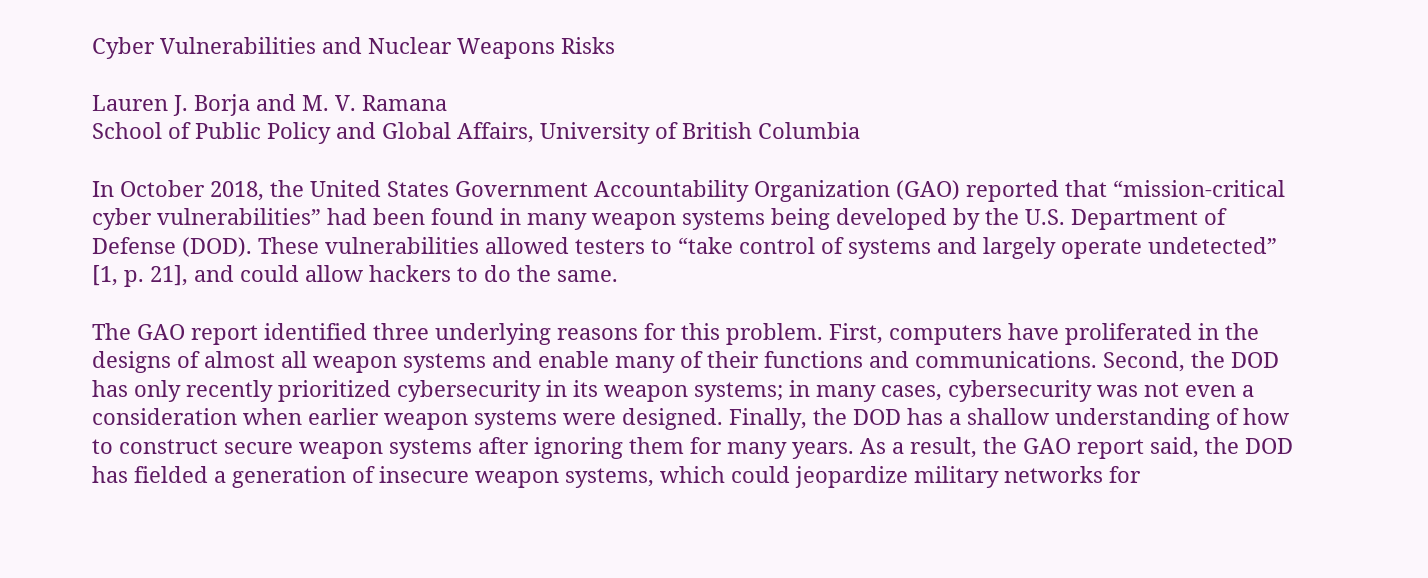Cyber Vulnerabilities and Nuclear Weapons Risks

Lauren J. Borja and M. V. Ramana
School of Public Policy and Global Affairs, University of British Columbia

In October 2018, the United States Government Accountability Organization (GAO) reported that “mission-critical cyber vulnerabilities” had been found in many weapon systems being developed by the U.S. Department of Defense (DOD). These vulnerabilities allowed testers to “take control of systems and largely operate undetected” [1, p. 21], and could allow hackers to do the same.

The GAO report identified three underlying reasons for this problem. First, computers have proliferated in the designs of almost all weapon systems and enable many of their functions and communications. Second, the DOD has only recently prioritized cybersecurity in its weapon systems; in many cases, cybersecurity was not even a consideration when earlier weapon systems were designed. Finally, the DOD has a shallow understanding of how to construct secure weapon systems after ignoring them for many years. As a result, the GAO report said, the DOD has fielded a generation of insecure weapon systems, which could jeopardize military networks for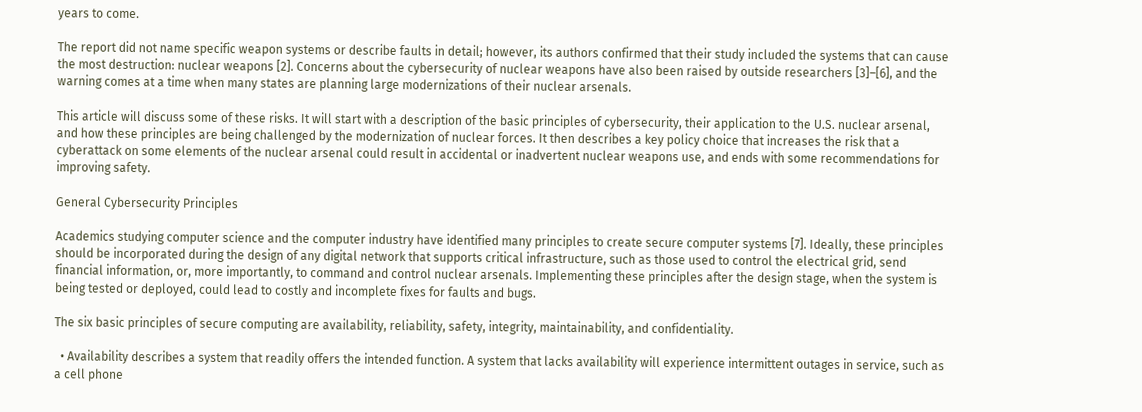years to come.

The report did not name specific weapon systems or describe faults in detail; however, its authors confirmed that their study included the systems that can cause the most destruction: nuclear weapons [2]. Concerns about the cybersecurity of nuclear weapons have also been raised by outside researchers [3]–[6], and the warning comes at a time when many states are planning large modernizations of their nuclear arsenals.

This article will discuss some of these risks. It will start with a description of the basic principles of cybersecurity, their application to the U.S. nuclear arsenal, and how these principles are being challenged by the modernization of nuclear forces. It then describes a key policy choice that increases the risk that a cyberattack on some elements of the nuclear arsenal could result in accidental or inadvertent nuclear weapons use, and ends with some recommendations for improving safety.

General Cybersecurity Principles

Academics studying computer science and the computer industry have identified many principles to create secure computer systems [7]. Ideally, these principles should be incorporated during the design of any digital network that supports critical infrastructure, such as those used to control the electrical grid, send financial information, or, more importantly, to command and control nuclear arsenals. Implementing these principles after the design stage, when the system is being tested or deployed, could lead to costly and incomplete fixes for faults and bugs.

The six basic principles of secure computing are availability, reliability, safety, integrity, maintainability, and confidentiality.

  • Availability describes a system that readily offers the intended function. A system that lacks availability will experience intermittent outages in service, such as a cell phone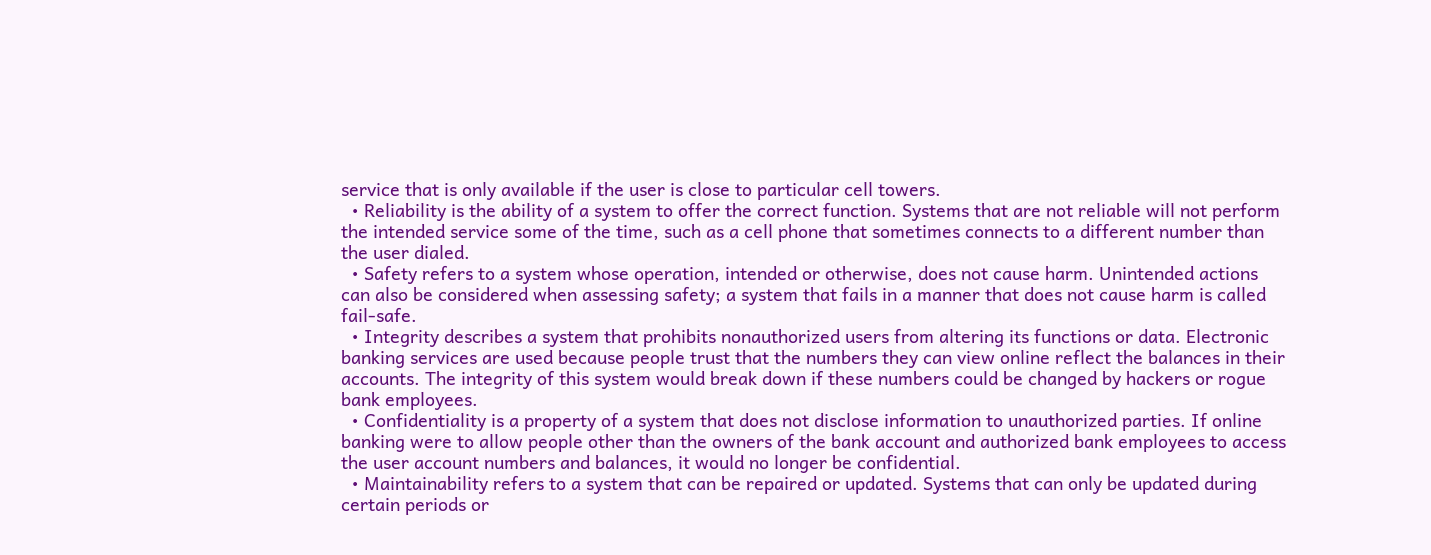service that is only available if the user is close to particular cell towers.
  • Reliability is the ability of a system to offer the correct function. Systems that are not reliable will not perform the intended service some of the time, such as a cell phone that sometimes connects to a different number than the user dialed.
  • Safety refers to a system whose operation, intended or otherwise, does not cause harm. Unintended actions can also be considered when assessing safety; a system that fails in a manner that does not cause harm is called fail-safe.
  • Integrity describes a system that prohibits nonauthorized users from altering its functions or data. Electronic banking services are used because people trust that the numbers they can view online reflect the balances in their accounts. The integrity of this system would break down if these numbers could be changed by hackers or rogue bank employees.
  • Confidentiality is a property of a system that does not disclose information to unauthorized parties. If online banking were to allow people other than the owners of the bank account and authorized bank employees to access the user account numbers and balances, it would no longer be confidential.
  • Maintainability refers to a system that can be repaired or updated. Systems that can only be updated during certain periods or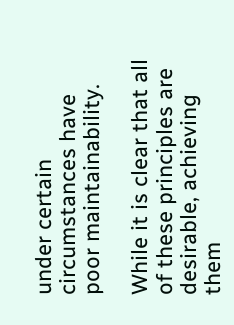under certain circumstances have poor maintainability.

While it is clear that all of these principles are desirable, achieving them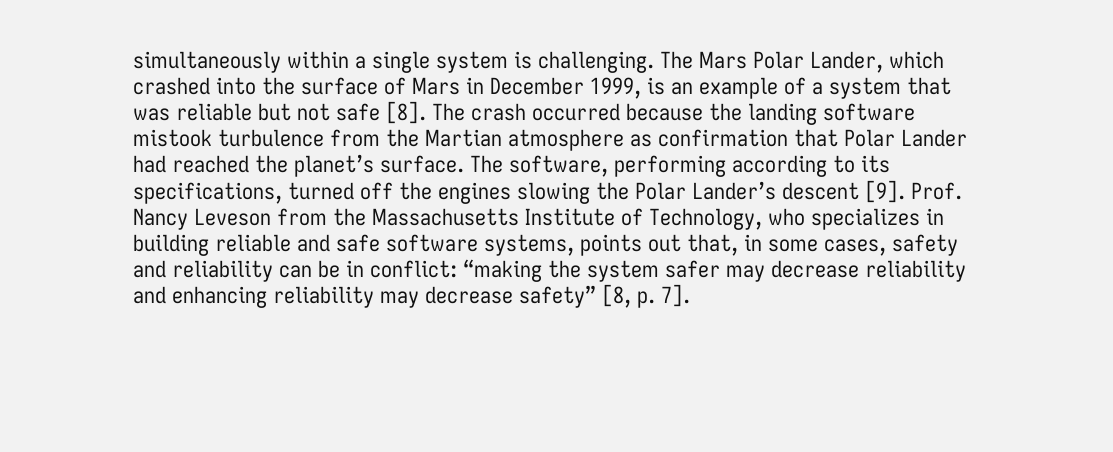simultaneously within a single system is challenging. The Mars Polar Lander, which crashed into the surface of Mars in December 1999, is an example of a system that was reliable but not safe [8]. The crash occurred because the landing software mistook turbulence from the Martian atmosphere as confirmation that Polar Lander had reached the planet’s surface. The software, performing according to its specifications, turned off the engines slowing the Polar Lander’s descent [9]. Prof. Nancy Leveson from the Massachusetts Institute of Technology, who specializes in building reliable and safe software systems, points out that, in some cases, safety and reliability can be in conflict: “making the system safer may decrease reliability and enhancing reliability may decrease safety” [8, p. 7].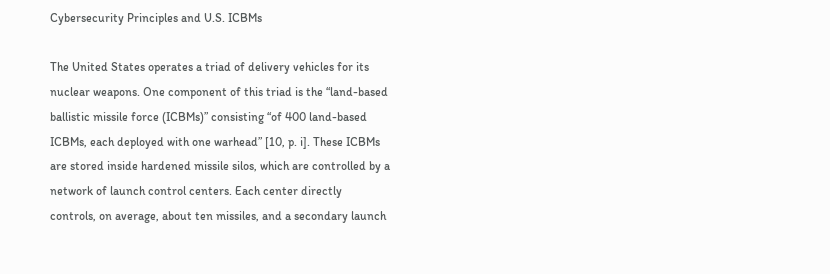Cybersecurity Principles and U.S. ICBMs

The United States operates a triad of delivery vehicles for its nuclear weapons. One component of this triad is the “land-based ballistic missile force (ICBMs)” consisting “of 400 land-based ICBMs, each deployed with one warhead” [10, p. i]. These ICBMs are stored inside hardened missile silos, which are controlled by a network of launch control centers. Each center directly controls, on average, about ten missiles, and a secondary launch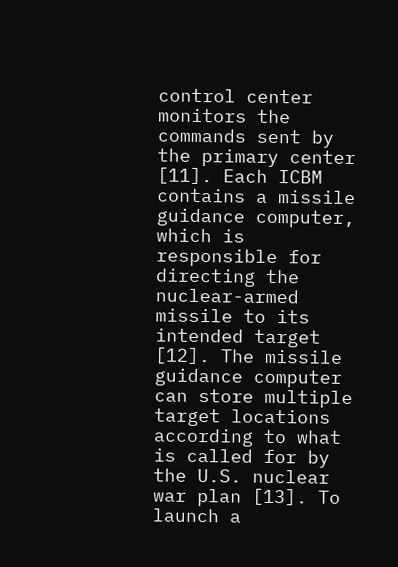control center monitors the commands sent by the primary center [11]. Each ICBM contains a missile guidance computer, which is responsible for directing the nuclear-armed missile to its intended target [12]. The missile guidance computer can store multiple target locations according to what is called for by the U.S. nuclear war plan [13]. To launch a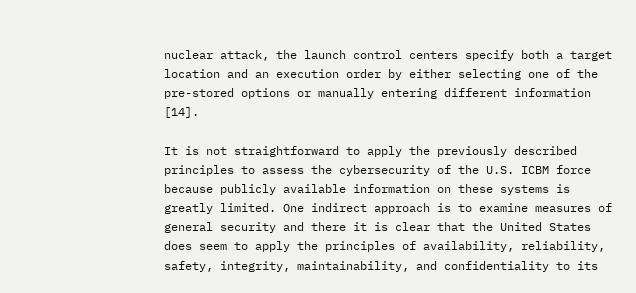nuclear attack, the launch control centers specify both a target location and an execution order by either selecting one of the pre-stored options or manually entering different information [14].

It is not straightforward to apply the previously described principles to assess the cybersecurity of the U.S. ICBM force because publicly available information on these systems is greatly limited. One indirect approach is to examine measures of general security and there it is clear that the United States does seem to apply the principles of availability, reliability, safety, integrity, maintainability, and confidentiality to its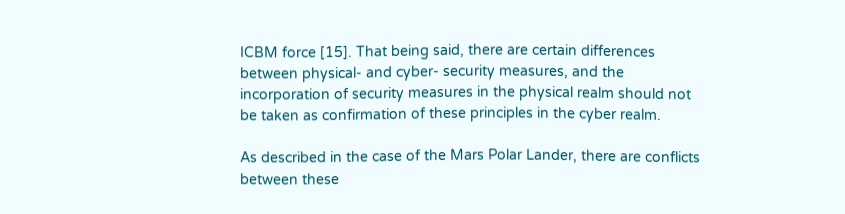ICBM force [15]. That being said, there are certain differences between physical- and cyber- security measures, and the incorporation of security measures in the physical realm should not be taken as confirmation of these principles in the cyber realm.

As described in the case of the Mars Polar Lander, there are conflicts between these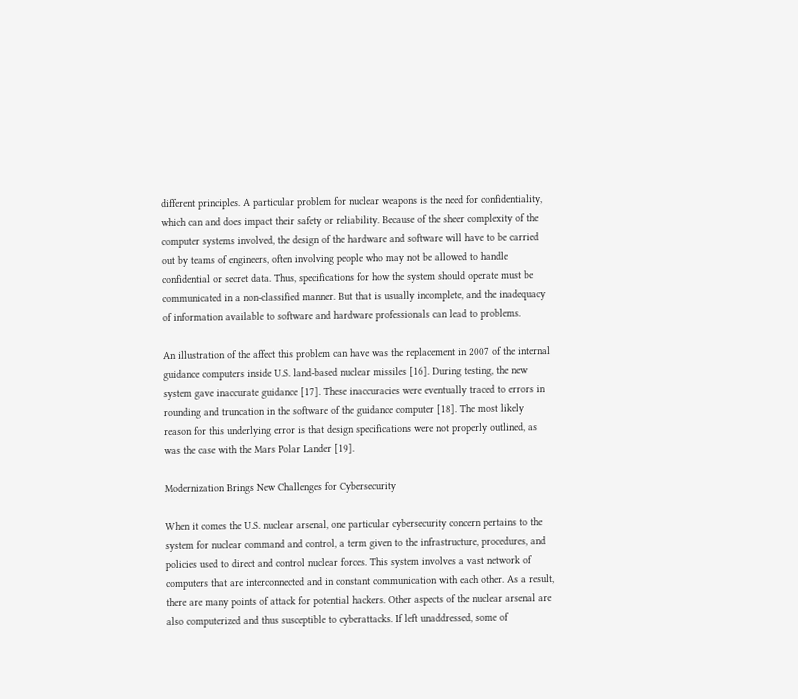different principles. A particular problem for nuclear weapons is the need for confidentiality, which can and does impact their safety or reliability. Because of the sheer complexity of the computer systems involved, the design of the hardware and software will have to be carried out by teams of engineers, often involving people who may not be allowed to handle confidential or secret data. Thus, specifications for how the system should operate must be communicated in a non-classified manner. But that is usually incomplete, and the inadequacy of information available to software and hardware professionals can lead to problems.

An illustration of the affect this problem can have was the replacement in 2007 of the internal guidance computers inside U.S. land-based nuclear missiles [16]. During testing, the new system gave inaccurate guidance [17]. These inaccuracies were eventually traced to errors in rounding and truncation in the software of the guidance computer [18]. The most likely reason for this underlying error is that design specifications were not properly outlined, as was the case with the Mars Polar Lander [19].

Modernization Brings New Challenges for Cybersecurity

When it comes the U.S. nuclear arsenal, one particular cybersecurity concern pertains to the system for nuclear command and control, a term given to the infrastructure, procedures, and policies used to direct and control nuclear forces. This system involves a vast network of computers that are interconnected and in constant communication with each other. As a result, there are many points of attack for potential hackers. Other aspects of the nuclear arsenal are also computerized and thus susceptible to cyberattacks. If left unaddressed, some of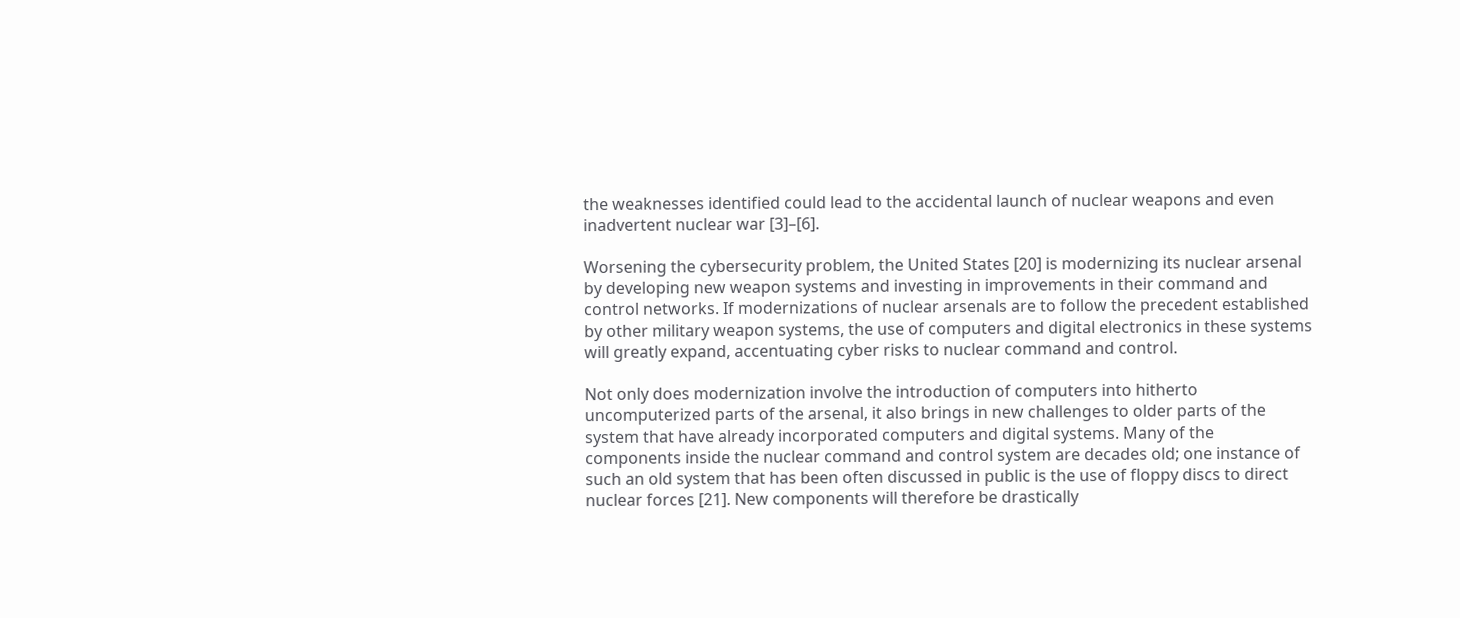the weaknesses identified could lead to the accidental launch of nuclear weapons and even inadvertent nuclear war [3]–[6].

Worsening the cybersecurity problem, the United States [20] is modernizing its nuclear arsenal by developing new weapon systems and investing in improvements in their command and control networks. If modernizations of nuclear arsenals are to follow the precedent established by other military weapon systems, the use of computers and digital electronics in these systems will greatly expand, accentuating cyber risks to nuclear command and control.

Not only does modernization involve the introduction of computers into hitherto uncomputerized parts of the arsenal, it also brings in new challenges to older parts of the system that have already incorporated computers and digital systems. Many of the components inside the nuclear command and control system are decades old; one instance of such an old system that has been often discussed in public is the use of floppy discs to direct nuclear forces [21]. New components will therefore be drastically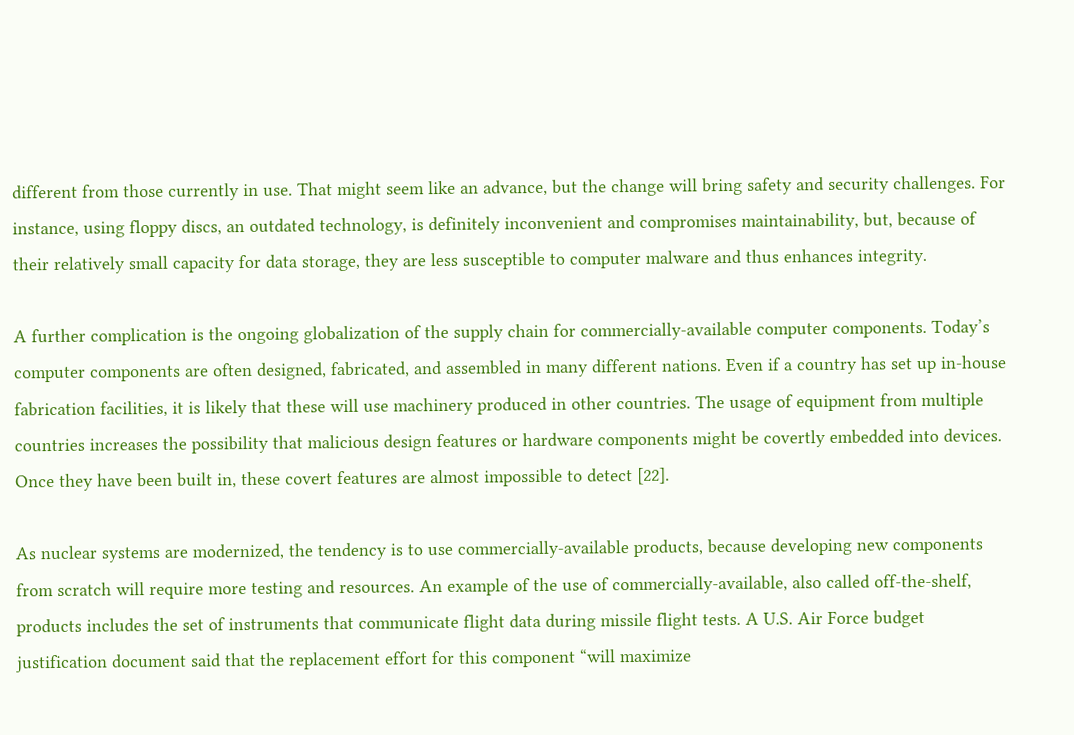different from those currently in use. That might seem like an advance, but the change will bring safety and security challenges. For instance, using floppy discs, an outdated technology, is definitely inconvenient and compromises maintainability, but, because of their relatively small capacity for data storage, they are less susceptible to computer malware and thus enhances integrity.

A further complication is the ongoing globalization of the supply chain for commercially-available computer components. Today’s computer components are often designed, fabricated, and assembled in many different nations. Even if a country has set up in-house fabrication facilities, it is likely that these will use machinery produced in other countries. The usage of equipment from multiple countries increases the possibility that malicious design features or hardware components might be covertly embedded into devices. Once they have been built in, these covert features are almost impossible to detect [22].

As nuclear systems are modernized, the tendency is to use commercially-available products, because developing new components from scratch will require more testing and resources. An example of the use of commercially-available, also called off-the-shelf, products includes the set of instruments that communicate flight data during missile flight tests. A U.S. Air Force budget justification document said that the replacement effort for this component “will maximize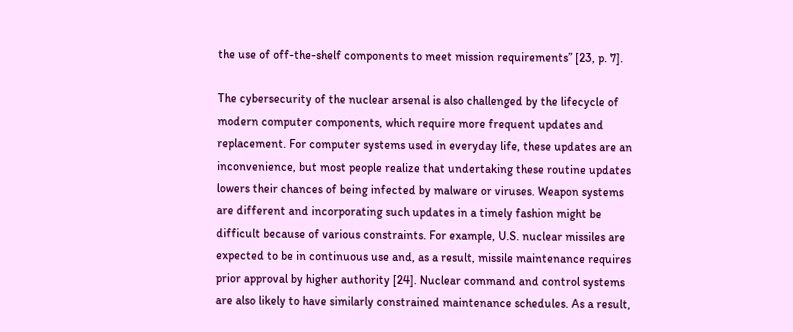the use of off-the-shelf components to meet mission requirements” [23, p. 7].

The cybersecurity of the nuclear arsenal is also challenged by the lifecycle of modern computer components, which require more frequent updates and replacement. For computer systems used in everyday life, these updates are an inconvenience, but most people realize that undertaking these routine updates lowers their chances of being infected by malware or viruses. Weapon systems are different and incorporating such updates in a timely fashion might be difficult because of various constraints. For example, U.S. nuclear missiles are expected to be in continuous use and, as a result, missile maintenance requires prior approval by higher authority [24]. Nuclear command and control systems are also likely to have similarly constrained maintenance schedules. As a result,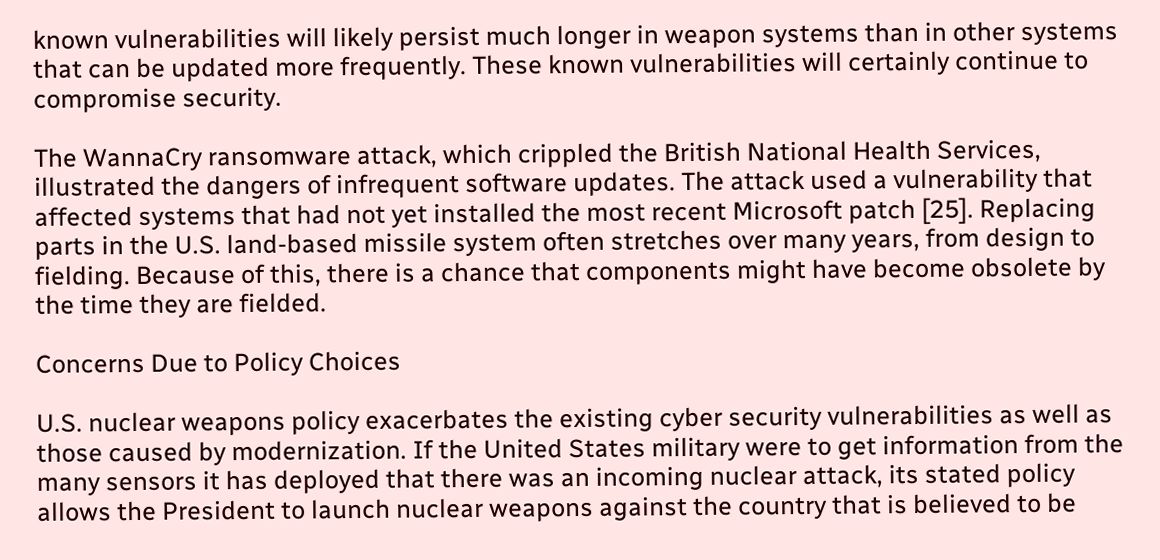known vulnerabilities will likely persist much longer in weapon systems than in other systems that can be updated more frequently. These known vulnerabilities will certainly continue to compromise security.

The WannaCry ransomware attack, which crippled the British National Health Services, illustrated the dangers of infrequent software updates. The attack used a vulnerability that affected systems that had not yet installed the most recent Microsoft patch [25]. Replacing parts in the U.S. land-based missile system often stretches over many years, from design to fielding. Because of this, there is a chance that components might have become obsolete by the time they are fielded.

Concerns Due to Policy Choices

U.S. nuclear weapons policy exacerbates the existing cyber security vulnerabilities as well as those caused by modernization. If the United States military were to get information from the many sensors it has deployed that there was an incoming nuclear attack, its stated policy allows the President to launch nuclear weapons against the country that is believed to be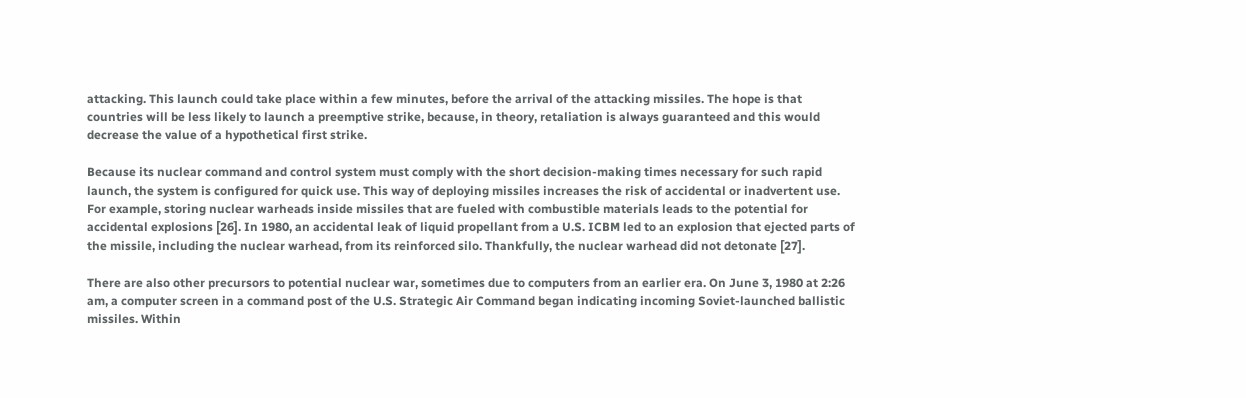attacking. This launch could take place within a few minutes, before the arrival of the attacking missiles. The hope is that countries will be less likely to launch a preemptive strike, because, in theory, retaliation is always guaranteed and this would decrease the value of a hypothetical first strike.

Because its nuclear command and control system must comply with the short decision-making times necessary for such rapid launch, the system is configured for quick use. This way of deploying missiles increases the risk of accidental or inadvertent use. For example, storing nuclear warheads inside missiles that are fueled with combustible materials leads to the potential for accidental explosions [26]. In 1980, an accidental leak of liquid propellant from a U.S. ICBM led to an explosion that ejected parts of the missile, including the nuclear warhead, from its reinforced silo. Thankfully, the nuclear warhead did not detonate [27].

There are also other precursors to potential nuclear war, sometimes due to computers from an earlier era. On June 3, 1980 at 2:26 am, a computer screen in a command post of the U.S. Strategic Air Command began indicating incoming Soviet-launched ballistic missiles. Within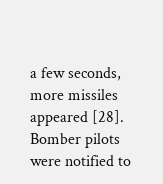a few seconds, more missiles appeared [28]. Bomber pilots were notified to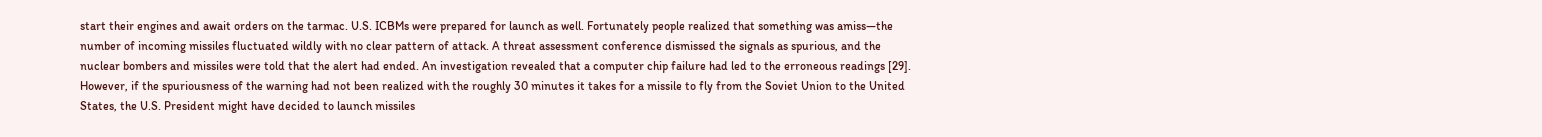start their engines and await orders on the tarmac. U.S. ICBMs were prepared for launch as well. Fortunately people realized that something was amiss—the number of incoming missiles fluctuated wildly with no clear pattern of attack. A threat assessment conference dismissed the signals as spurious, and the nuclear bombers and missiles were told that the alert had ended. An investigation revealed that a computer chip failure had led to the erroneous readings [29]. However, if the spuriousness of the warning had not been realized with the roughly 30 minutes it takes for a missile to fly from the Soviet Union to the United States, the U.S. President might have decided to launch missiles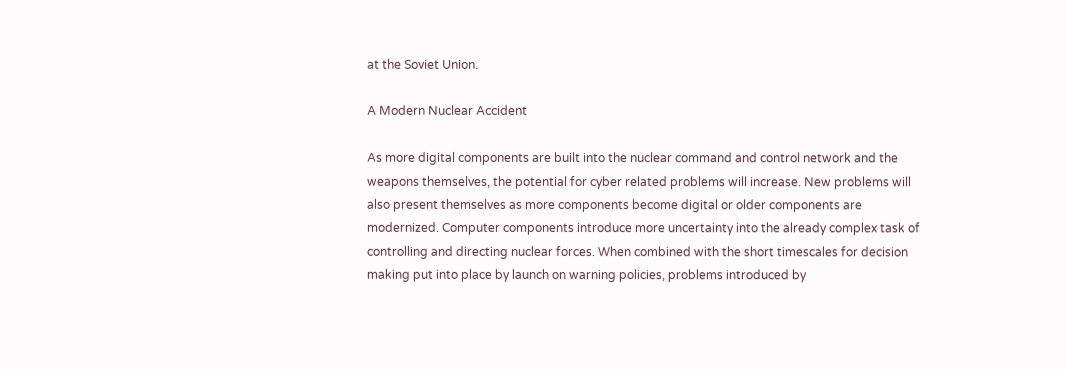at the Soviet Union.

A Modern Nuclear Accident

As more digital components are built into the nuclear command and control network and the weapons themselves, the potential for cyber related problems will increase. New problems will also present themselves as more components become digital or older components are modernized. Computer components introduce more uncertainty into the already complex task of controlling and directing nuclear forces. When combined with the short timescales for decision making put into place by launch on warning policies, problems introduced by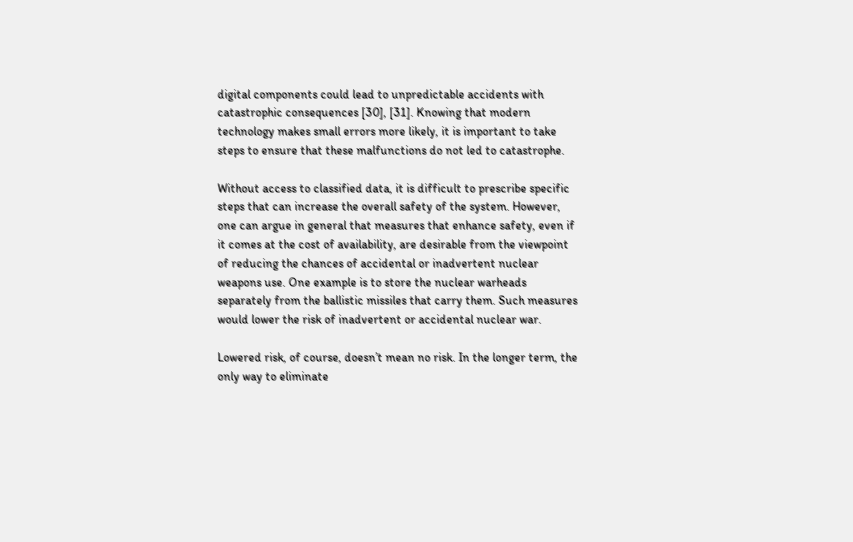digital components could lead to unpredictable accidents with catastrophic consequences [30], [31]. Knowing that modern technology makes small errors more likely, it is important to take steps to ensure that these malfunctions do not led to catastrophe.

Without access to classified data, it is difficult to prescribe specific steps that can increase the overall safety of the system. However, one can argue in general that measures that enhance safety, even if it comes at the cost of availability, are desirable from the viewpoint of reducing the chances of accidental or inadvertent nuclear weapons use. One example is to store the nuclear warheads separately from the ballistic missiles that carry them. Such measures would lower the risk of inadvertent or accidental nuclear war.

Lowered risk, of course, doesn’t mean no risk. In the longer term, the only way to eliminate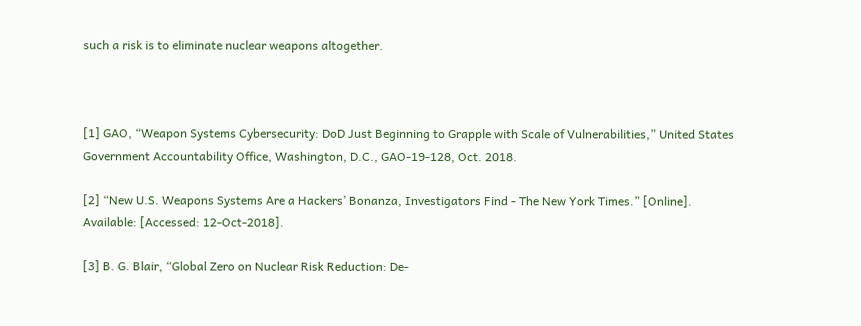such a risk is to eliminate nuclear weapons altogether.



[1] GAO, “Weapon Systems Cybersecurity: DoD Just Beginning to Grapple with Scale of Vulnerabilities,” United States Government Accountability Office, Washington, D.C., GAO-19-128, Oct. 2018.

[2] “New U.S. Weapons Systems Are a Hackers’ Bonanza, Investigators Find - The New York Times.” [Online]. Available: [Accessed: 12-Oct-2018].

[3] B. G. Blair, “Global Zero on Nuclear Risk Reduction: De-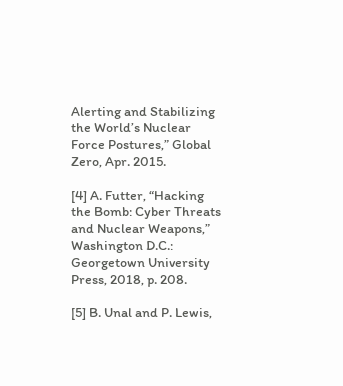Alerting and Stabilizing the World’s Nuclear Force Postures,” Global Zero, Apr. 2015.

[4] A. Futter, “Hacking the Bomb: Cyber Threats and Nuclear Weapons,” Washington D.C.: Georgetown University Press, 2018, p. 208.

[5] B. Unal and P. Lewis,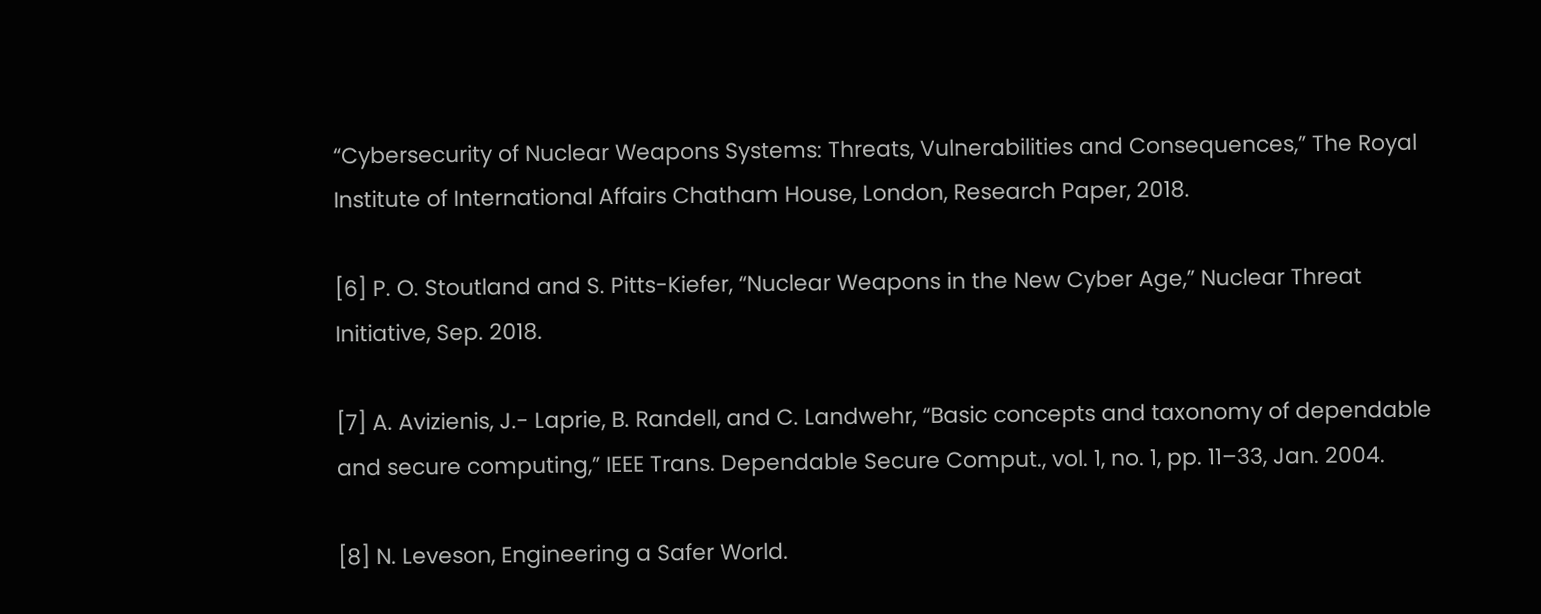“Cybersecurity of Nuclear Weapons Systems: Threats, Vulnerabilities and Consequences,” The Royal Institute of International Affairs Chatham House, London, Research Paper, 2018.

[6] P. O. Stoutland and S. Pitts-Kiefer, “Nuclear Weapons in the New Cyber Age,” Nuclear Threat Initiative, Sep. 2018.

[7] A. Avizienis, J.- Laprie, B. Randell, and C. Landwehr, “Basic concepts and taxonomy of dependable and secure computing,” IEEE Trans. Dependable Secure Comput., vol. 1, no. 1, pp. 11–33, Jan. 2004.

[8] N. Leveson, Engineering a Safer World.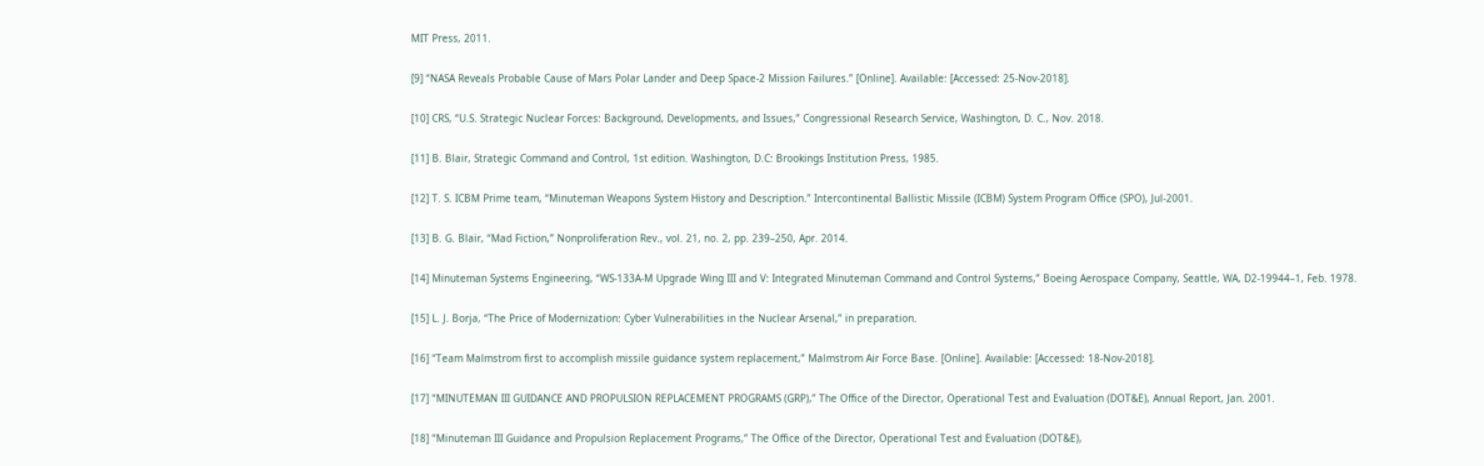MIT Press, 2011.

[9] “NASA Reveals Probable Cause of Mars Polar Lander and Deep Space-2 Mission Failures.” [Online]. Available: [Accessed: 25-Nov-2018].

[10] CRS, “U.S. Strategic Nuclear Forces: Background, Developments, and Issues,” Congressional Research Service, Washington, D. C., Nov. 2018.

[11] B. Blair, Strategic Command and Control, 1st edition. Washington, D.C: Brookings Institution Press, 1985.

[12] T. S. ICBM Prime team, “Minuteman Weapons System History and Description.” Intercontinental Ballistic Missile (ICBM) System Program Office (SPO), Jul-2001.

[13] B. G. Blair, “Mad Fiction,” Nonproliferation Rev., vol. 21, no. 2, pp. 239–250, Apr. 2014.

[14] Minuteman Systems Engineering, “WS-133A-M Upgrade Wing III and V: Integrated Minuteman Command and Control Systems,” Boeing Aerospace Company, Seattle, WA, D2-19944–1, Feb. 1978.

[15] L. J. Borja, “The Price of Modernization: Cyber Vulnerabilities in the Nuclear Arsenal,” in preparation.

[16] “Team Malmstrom first to accomplish missile guidance system replacement,” Malmstrom Air Force Base. [Online]. Available: [Accessed: 18-Nov-2018].

[17] “MINUTEMAN III GUIDANCE AND PROPULSION REPLACEMENT PROGRAMS (GRP),” The Office of the Director, Operational Test and Evaluation (DOT&E), Annual Report, Jan. 2001.

[18] “Minuteman III Guidance and Propulsion Replacement Programs,” The Office of the Director, Operational Test and Evaluation (DOT&E),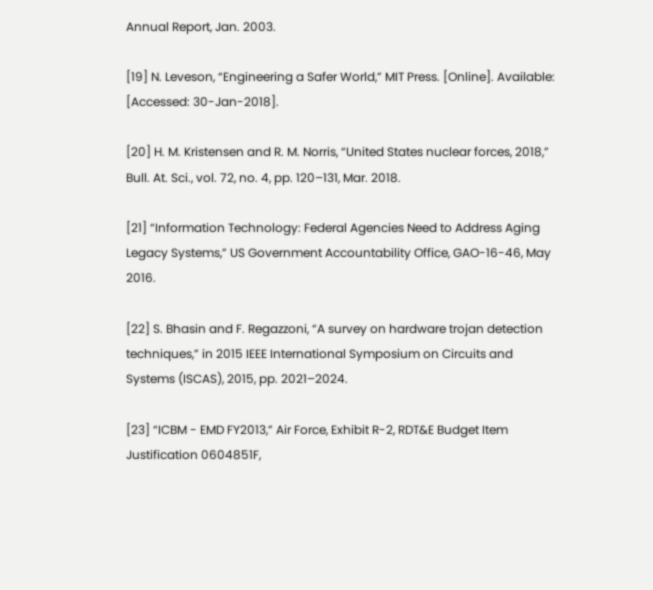Annual Report, Jan. 2003.

[19] N. Leveson, “Engineering a Safer World,” MIT Press. [Online]. Available: [Accessed: 30-Jan-2018].

[20] H. M. Kristensen and R. M. Norris, “United States nuclear forces, 2018,” Bull. At. Sci., vol. 72, no. 4, pp. 120–131, Mar. 2018.

[21] “Information Technology: Federal Agencies Need to Address Aging Legacy Systems,” US Government Accountability Office, GAO-16-46, May 2016.

[22] S. Bhasin and F. Regazzoni, “A survey on hardware trojan detection techniques,” in 2015 IEEE International Symposium on Circuits and Systems (ISCAS), 2015, pp. 2021–2024.

[23] “ICBM - EMD FY2013,” Air Force, Exhibit R-2, RDT&E Budget Item Justification 0604851F,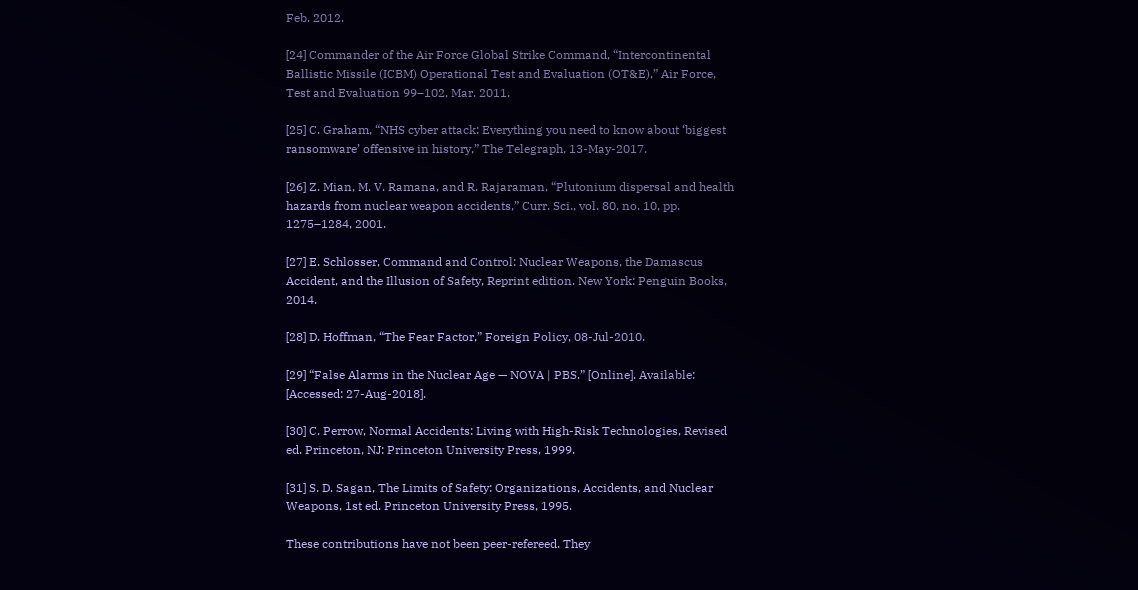Feb. 2012.

[24] Commander of the Air Force Global Strike Command, “Intercontinental Ballistic Missile (ICBM) Operational Test and Evaluation (OT&E),” Air Force, Test and Evaluation 99–102, Mar. 2011.

[25] C. Graham, “NHS cyber attack: Everything you need to know about ‘biggest ransomware’ offensive in history,” The Telegraph, 13-May-2017.

[26] Z. Mian, M. V. Ramana, and R. Rajaraman, “Plutonium dispersal and health hazards from nuclear weapon accidents,” Curr. Sci., vol. 80, no. 10, pp. 1275–1284, 2001.

[27] E. Schlosser, Command and Control: Nuclear Weapons, the Damascus Accident, and the Illusion of Safety, Reprint edition. New York: Penguin Books, 2014.

[28] D. Hoffman, “The Fear Factor,” Foreign Policy, 08-Jul-2010.

[29] “False Alarms in the Nuclear Age — NOVA | PBS.” [Online]. Available: [Accessed: 27-Aug-2018].

[30] C. Perrow, Normal Accidents: Living with High-Risk Technologies, Revised ed. Princeton, NJ: Princeton University Press, 1999.

[31] S. D. Sagan, The Limits of Safety: Organizations, Accidents, and Nuclear Weapons, 1st ed. Princeton University Press, 1995.

These contributions have not been peer-refereed. They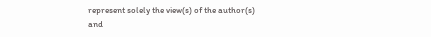represent solely the view(s) of the author(s) and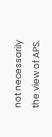not necessarily the view of APS.